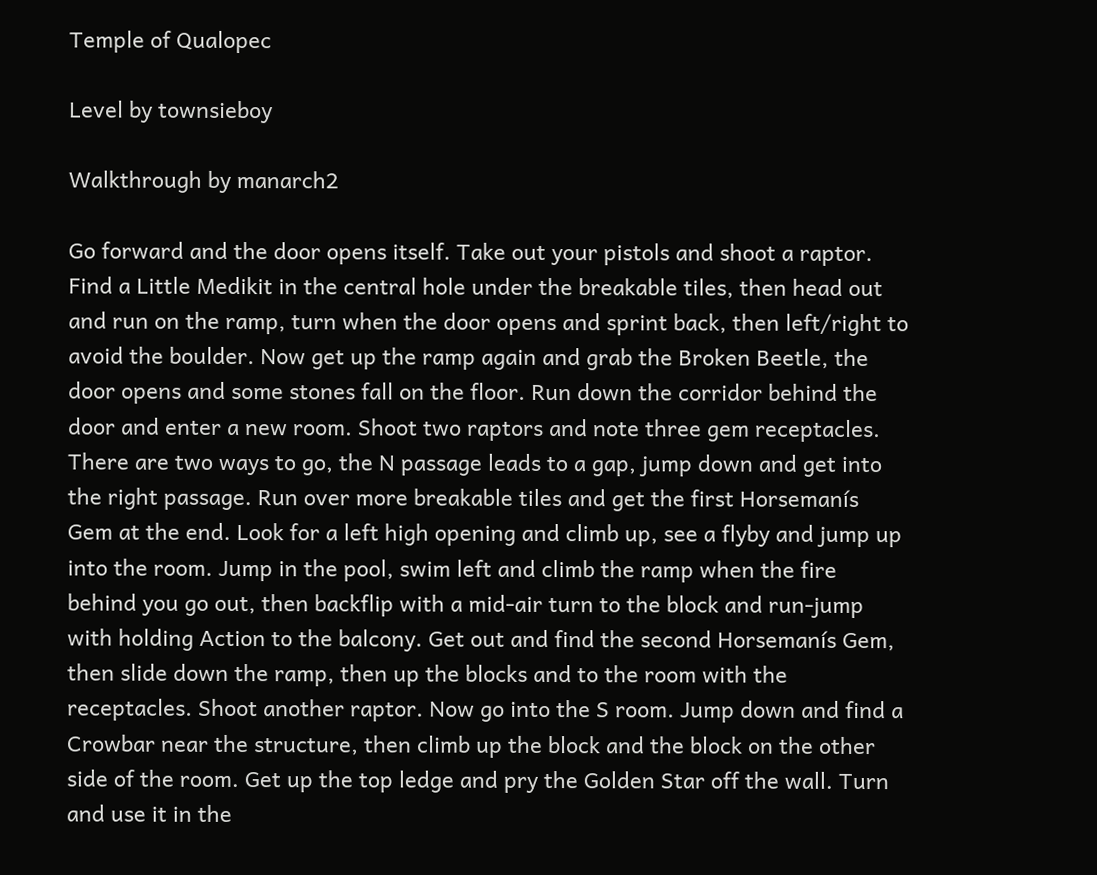Temple of Qualopec

Level by townsieboy

Walkthrough by manarch2

Go forward and the door opens itself. Take out your pistols and shoot a raptor. Find a Little Medikit in the central hole under the breakable tiles, then head out and run on the ramp, turn when the door opens and sprint back, then left/right to avoid the boulder. Now get up the ramp again and grab the Broken Beetle, the door opens and some stones fall on the floor. Run down the corridor behind the door and enter a new room. Shoot two raptors and note three gem receptacles. There are two ways to go, the N passage leads to a gap, jump down and get into the right passage. Run over more breakable tiles and get the first Horsemanís Gem at the end. Look for a left high opening and climb up, see a flyby and jump up into the room. Jump in the pool, swim left and climb the ramp when the fire behind you go out, then backflip with a mid-air turn to the block and run-jump with holding Action to the balcony. Get out and find the second Horsemanís Gem, then slide down the ramp, then up the blocks and to the room with the receptacles. Shoot another raptor. Now go into the S room. Jump down and find a Crowbar near the structure, then climb up the block and the block on the other side of the room. Get up the top ledge and pry the Golden Star off the wall. Turn and use it in the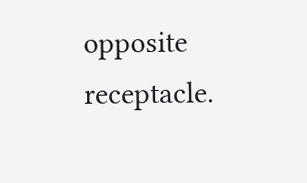opposite receptacle.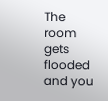The room gets flooded and you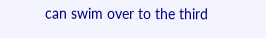can swim over to the third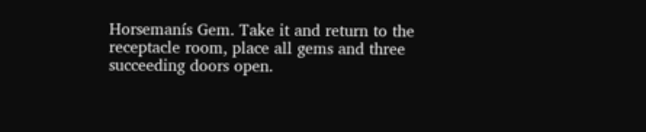Horsemanís Gem. Take it and return to the receptacle room, place all gems and three succeeding doors open.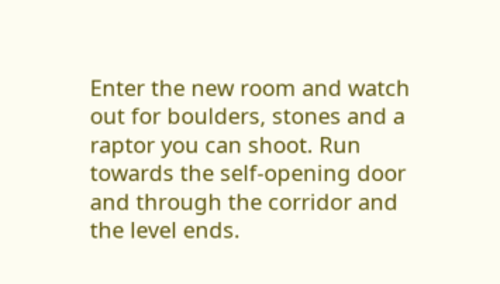Enter the new room and watch out for boulders, stones and a raptor you can shoot. Run towards the self-opening door and through the corridor and the level ends.